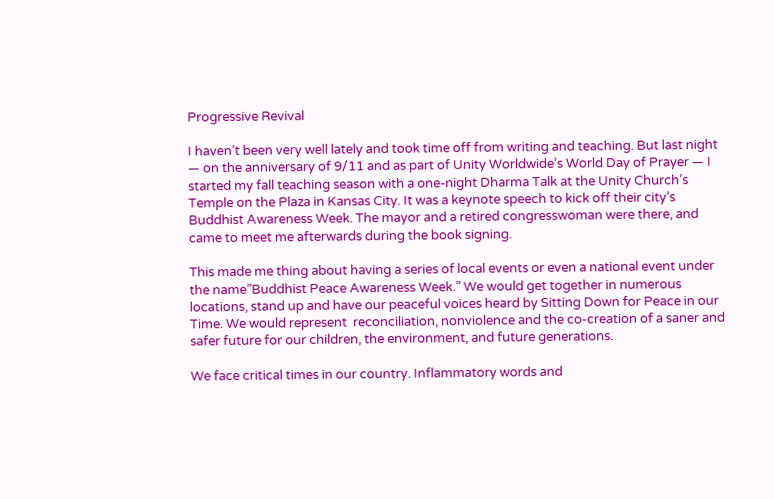Progressive Revival

I haven’t been very well lately and took time off from writing and teaching. But last night — on the anniversary of 9/11 and as part of Unity Worldwide’s World Day of Prayer — I started my fall teaching season with a one-night Dharma Talk at the Unity Church’s Temple on the Plaza in Kansas City. It was a keynote speech to kick off their city’s Buddhist Awareness Week. The mayor and a retired congresswoman were there, and came to meet me afterwards during the book signing.

This made me thing about having a series of local events or even a national event under the name”Buddhist Peace Awareness Week.” We would get together in numerous locations, stand up and have our peaceful voices heard by Sitting Down for Peace in our Time. We would represent  reconciliation, nonviolence and the co-creation of a saner and safer future for our children, the environment, and future generations.

We face critical times in our country. Inflammatory words and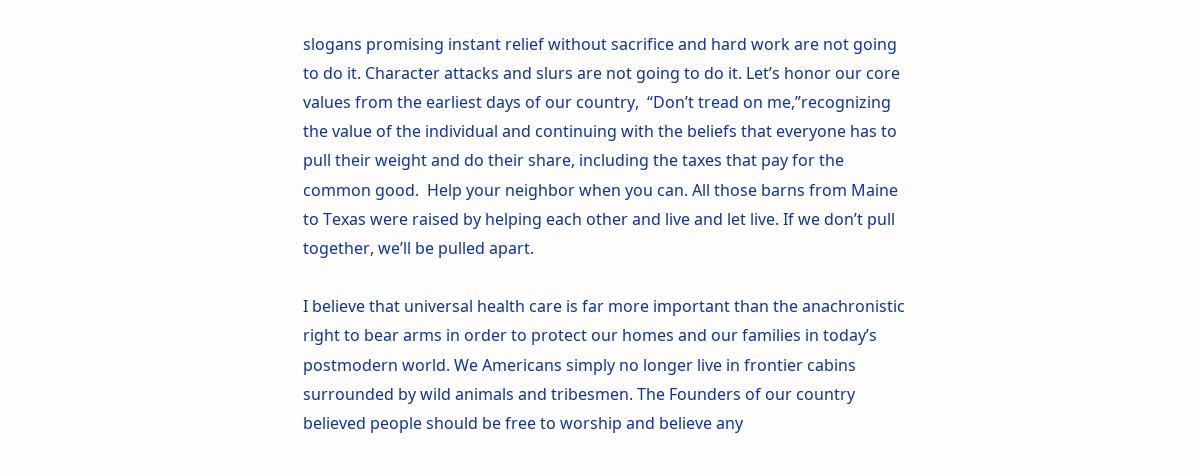slogans promising instant relief without sacrifice and hard work are not going to do it. Character attacks and slurs are not going to do it. Let’s honor our core values from the earliest days of our country,  “Don’t tread on me,”recognizing the value of the individual and continuing with the beliefs that everyone has to pull their weight and do their share, including the taxes that pay for the common good.  Help your neighbor when you can. All those barns from Maine to Texas were raised by helping each other and live and let live. If we don’t pull together, we’ll be pulled apart.

I believe that universal health care is far more important than the anachronistic right to bear arms in order to protect our homes and our families in today’s postmodern world. We Americans simply no longer live in frontier cabins surrounded by wild animals and tribesmen. The Founders of our country believed people should be free to worship and believe any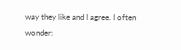way they like and I agree. I often wonder: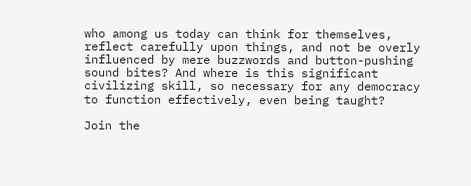who among us today can think for themselves, reflect carefully upon things, and not be overly influenced by mere buzzwords and button-pushing sound bites? And where is this significant civilizing skill, so necessary for any democracy to function effectively, even being taught?

Join the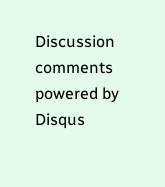Discussion
comments powered by Disqus